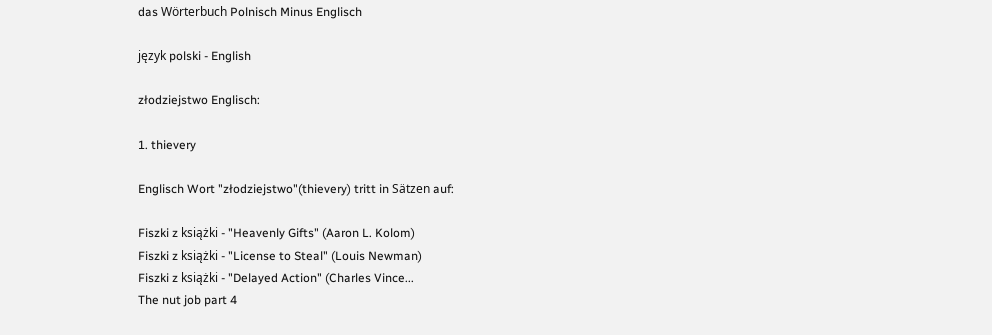das Wörterbuch Polnisch Minus Englisch

język polski - English

złodziejstwo Englisch:

1. thievery

Englisch Wort "złodziejstwo"(thievery) tritt in Sätzen auf:

Fiszki z książki - "Heavenly Gifts" (Aaron L. Kolom)
Fiszki z książki - "License to Steal" (Louis Newman)
Fiszki z książki - "Delayed Action" (Charles Vince...
The nut job part 4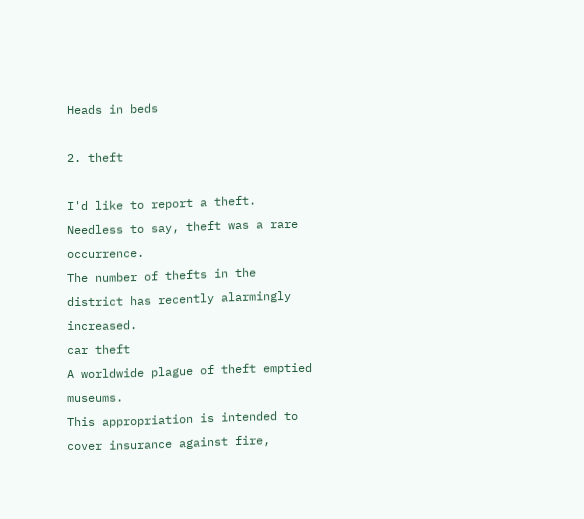Heads in beds

2. theft

I'd like to report a theft.
Needless to say, theft was a rare occurrence.
The number of thefts in the district has recently alarmingly increased.
car theft
A worldwide plague of theft emptied museums.
This appropriation is intended to cover insurance against fire,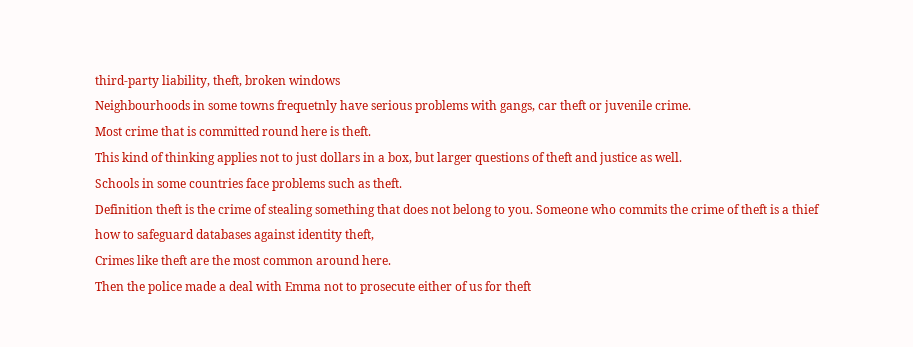third-party liability, theft, broken windows
Neighbourhoods in some towns frequetnly have serious problems with gangs, car theft or juvenile crime.
Most crime that is committed round here is theft.
This kind of thinking applies not to just dollars in a box, but larger questions of theft and justice as well.
Schools in some countries face problems such as theft.
Definition theft is the crime of stealing something that does not belong to you. Someone who commits the crime of theft is a thief
how to safeguard databases against identity theft,
Crimes like theft are the most common around here.
Then the police made a deal with Emma not to prosecute either of us for theft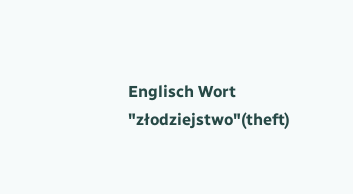Englisch Wort "złodziejstwo"(theft)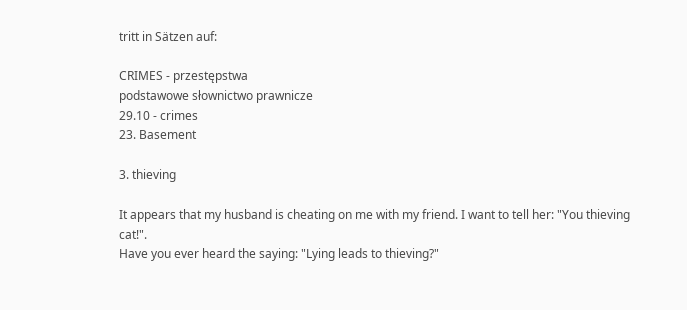tritt in Sätzen auf:

CRIMES - przestępstwa
podstawowe słownictwo prawnicze
29.10 - crimes
23. Basement

3. thieving

It appears that my husband is cheating on me with my friend. I want to tell her: "You thieving cat!".
Have you ever heard the saying: "Lying leads to thieving?"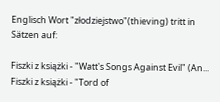Englisch Wort "złodziejstwo"(thieving) tritt in Sätzen auf:

Fiszki z książki - "Watt's Songs Against Evil" (An...
Fiszki z książki - "Tord of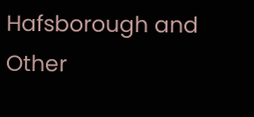Hafsborough and Other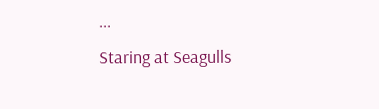...
Staring at Seagulls